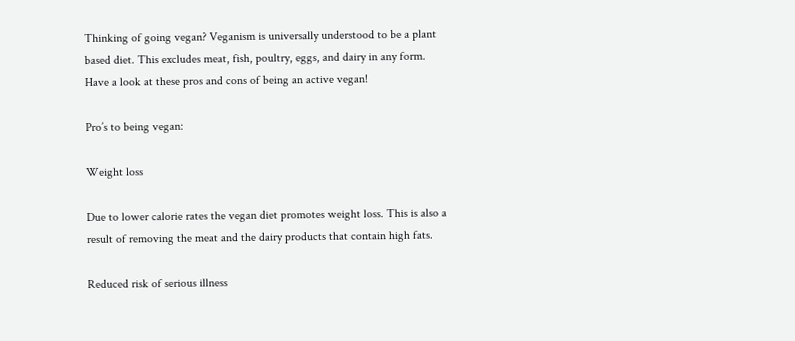Thinking of going vegan? Veganism is universally understood to be a plant based diet. This excludes meat, fish, poultry, eggs, and dairy in any form. Have a look at these pros and cons of being an active vegan!

Pro’s to being vegan:

Weight loss

Due to lower calorie rates the vegan diet promotes weight loss. This is also a result of removing the meat and the dairy products that contain high fats.

Reduced risk of serious illness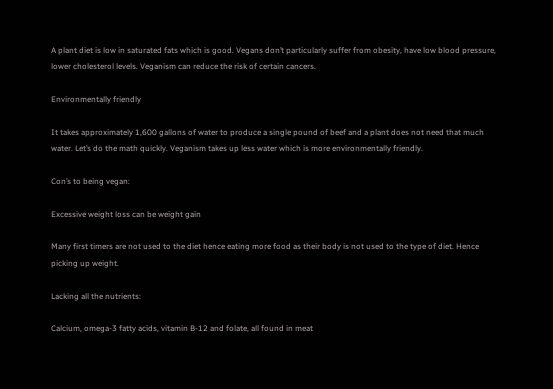A plant diet is low in saturated fats which is good. Vegans don’t particularly suffer from obesity, have low blood pressure, lower cholesterol levels. Veganism can reduce the risk of certain cancers.

Environmentally friendly

It takes approximately 1,600 gallons of water to produce a single pound of beef and a plant does not need that much water. Let’s do the math quickly. Veganism takes up less water which is more environmentally friendly.

Con’s to being vegan:

Excessive weight loss can be weight gain

Many first timers are not used to the diet hence eating more food as their body is not used to the type of diet. Hence picking up weight.

Lacking all the nutrients:

Calcium, omega-3 fatty acids, vitamin B-12 and folate, all found in meat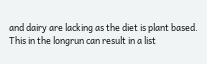and dairy are lacking as the diet is plant based. This in the longrun can result in a list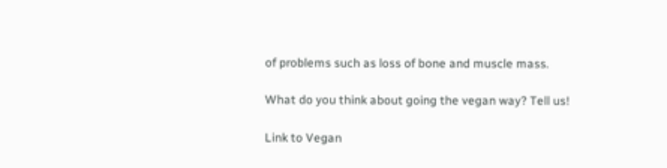of problems such as loss of bone and muscle mass.

What do you think about going the vegan way? Tell us!

Link to Vegan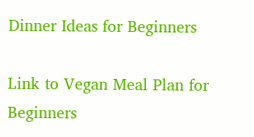Dinner Ideas for Beginners

Link to Vegan Meal Plan for Beginners